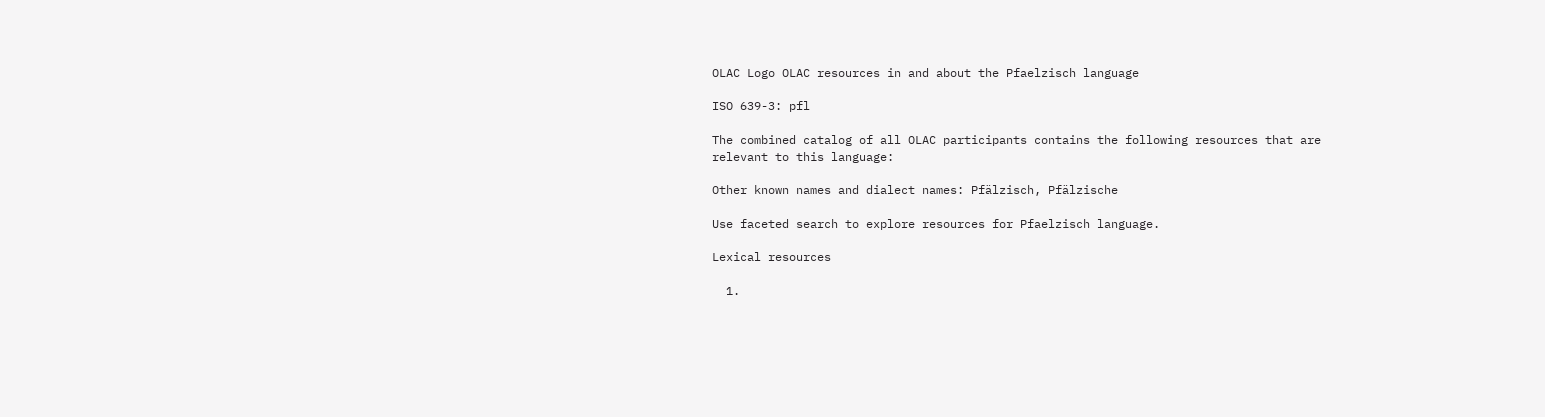OLAC Logo OLAC resources in and about the Pfaelzisch language

ISO 639-3: pfl

The combined catalog of all OLAC participants contains the following resources that are relevant to this language:

Other known names and dialect names: Pfälzisch, Pfälzische

Use faceted search to explore resources for Pfaelzisch language.

Lexical resources

  1.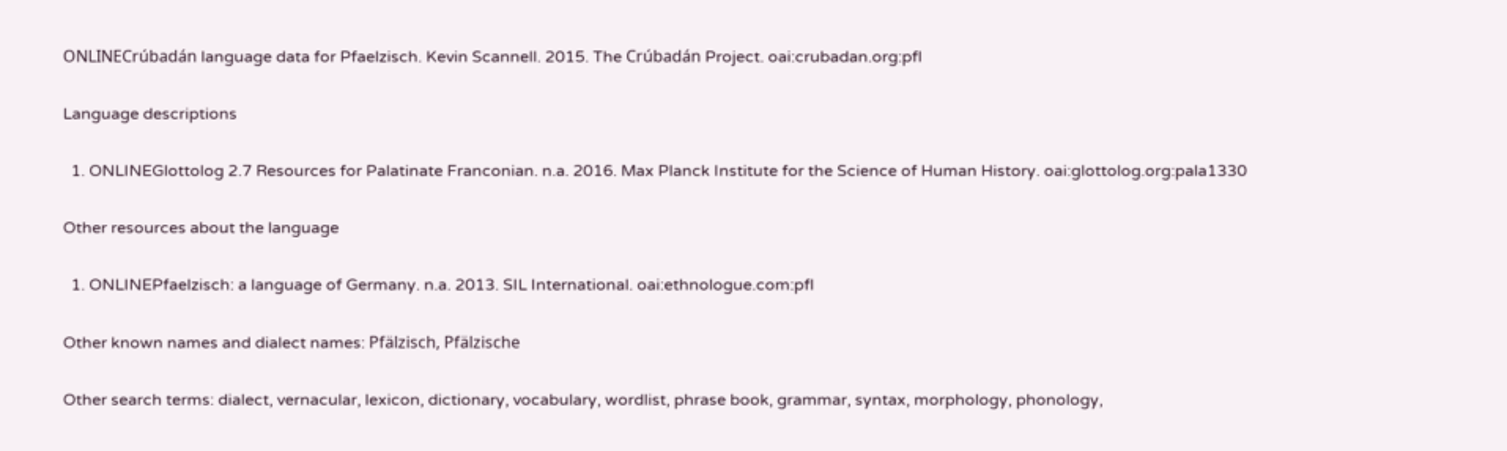ONLINECrúbadán language data for Pfaelzisch. Kevin Scannell. 2015. The Crúbadán Project. oai:crubadan.org:pfl

Language descriptions

  1. ONLINEGlottolog 2.7 Resources for Palatinate Franconian. n.a. 2016. Max Planck Institute for the Science of Human History. oai:glottolog.org:pala1330

Other resources about the language

  1. ONLINEPfaelzisch: a language of Germany. n.a. 2013. SIL International. oai:ethnologue.com:pfl

Other known names and dialect names: Pfälzisch, Pfälzische

Other search terms: dialect, vernacular, lexicon, dictionary, vocabulary, wordlist, phrase book, grammar, syntax, morphology, phonology,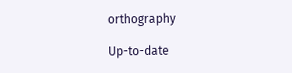orthography

Up-to-date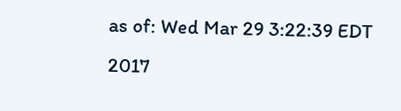as of: Wed Mar 29 3:22:39 EDT 2017